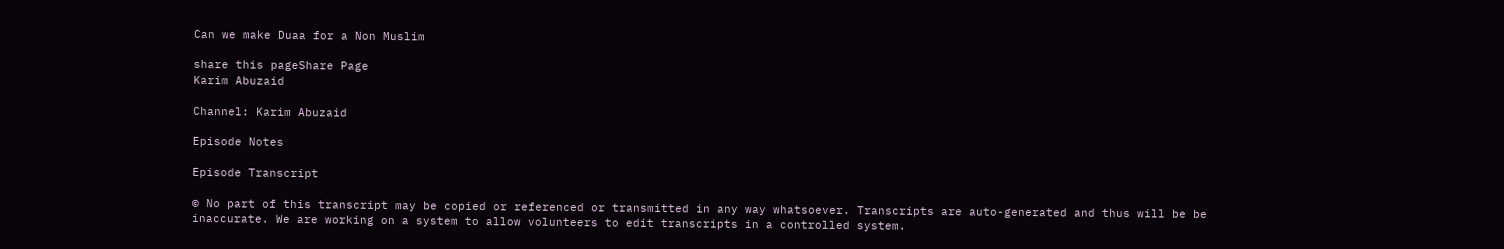Can we make Duaa for a Non Muslim

share this pageShare Page
Karim Abuzaid

Channel: Karim Abuzaid

Episode Notes

Episode Transcript

© No part of this transcript may be copied or referenced or transmitted in any way whatsoever. Transcripts are auto-generated and thus will be be inaccurate. We are working on a system to allow volunteers to edit transcripts in a controlled system.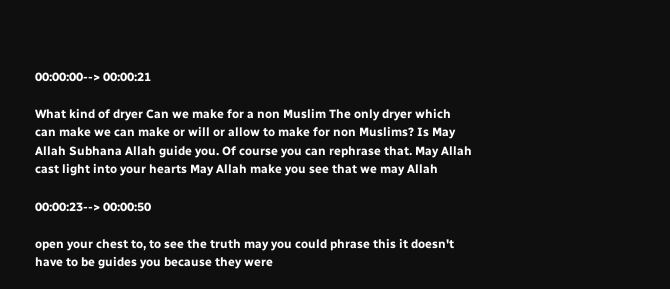00:00:00--> 00:00:21

What kind of dryer Can we make for a non Muslim The only dryer which can make we can make or will or allow to make for non Muslims? Is May Allah Subhana Allah guide you. Of course you can rephrase that. May Allah cast light into your hearts May Allah make you see that we may Allah

00:00:23--> 00:00:50

open your chest to, to see the truth may you could phrase this it doesn't have to be guides you because they were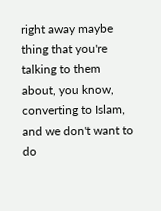right away maybe thing that you're talking to them about, you know, converting to Islam, and we don't want to do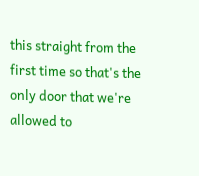this straight from the first time so that's the only door that we're allowed to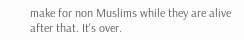make for non Muslims while they are alive after that. It's over.